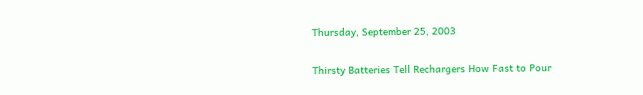Thursday, September 25, 2003

Thirsty Batteries Tell Rechargers How Fast to Pour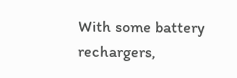With some battery rechargers,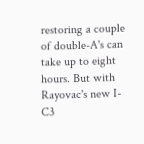restoring a couple of double-A's can take up to eight hours. But with Rayovac's new I-C3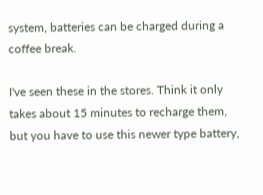system, batteries can be charged during a coffee break.

I've seen these in the stores. Think it only takes about 15 minutes to recharge them, but you have to use this newer type battery,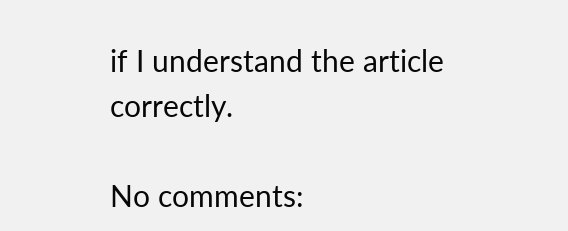if I understand the article correctly.

No comments: